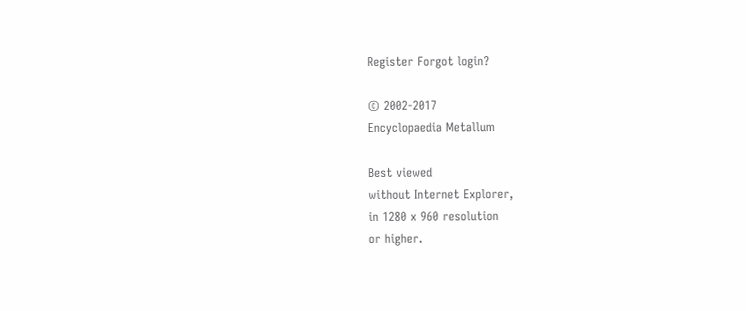Register Forgot login?

© 2002-2017
Encyclopaedia Metallum

Best viewed
without Internet Explorer,
in 1280 x 960 resolution
or higher.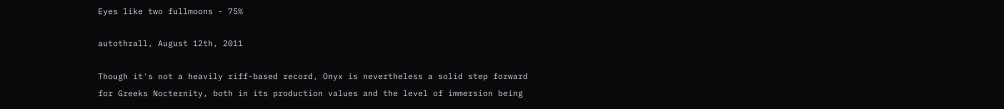Eyes like two fullmoons - 75%

autothrall, August 12th, 2011

Though it's not a heavily riff-based record, Onyx is nevertheless a solid step forward for Greeks Nocternity, both in its production values and the level of immersion being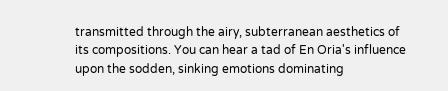transmitted through the airy, subterranean aesthetics of its compositions. You can hear a tad of En Oria's influence upon the sodden, sinking emotions dominating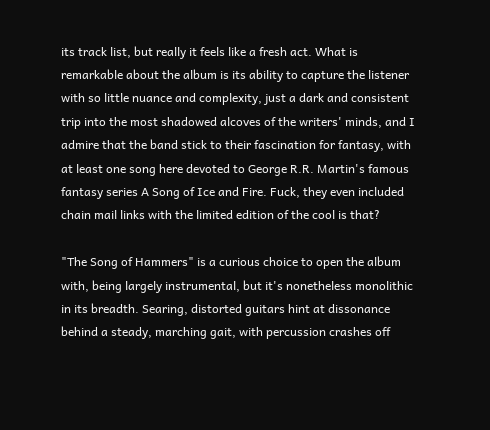its track list, but really it feels like a fresh act. What is remarkable about the album is its ability to capture the listener with so little nuance and complexity, just a dark and consistent trip into the most shadowed alcoves of the writers' minds, and I admire that the band stick to their fascination for fantasy, with at least one song here devoted to George R.R. Martin's famous fantasy series A Song of Ice and Fire. Fuck, they even included chain mail links with the limited edition of the cool is that?

"The Song of Hammers" is a curious choice to open the album with, being largely instrumental, but it's nonetheless monolithic in its breadth. Searing, distorted guitars hint at dissonance behind a steady, marching gait, with percussion crashes off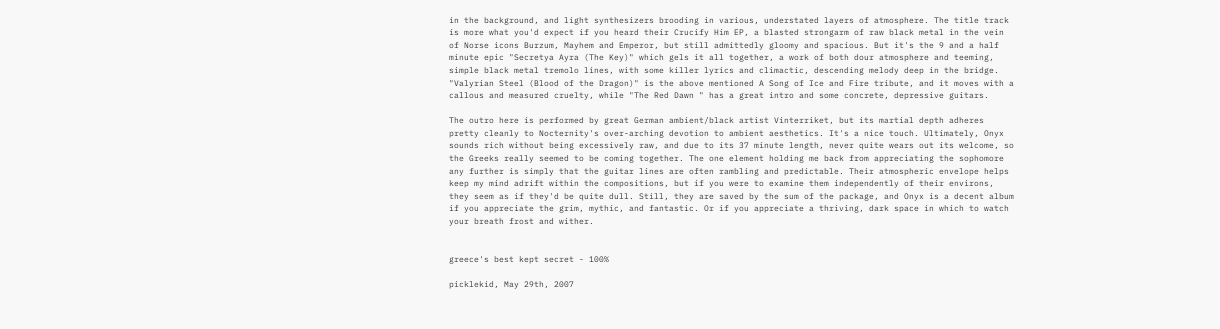in the background, and light synthesizers brooding in various, understated layers of atmosphere. The title track is more what you'd expect if you heard their Crucify Him EP, a blasted strongarm of raw black metal in the vein of Norse icons Burzum, Mayhem and Emperor, but still admittedly gloomy and spacious. But it's the 9 and a half minute epic "Secretya Ayra (The Key)" which gels it all together, a work of both dour atmosphere and teeming, simple black metal tremolo lines, with some killer lyrics and climactic, descending melody deep in the bridge. "Valyrian Steel (Blood of the Dragon)" is the above mentioned A Song of Ice and Fire tribute, and it moves with a callous and measured cruelty, while "The Red Dawn " has a great intro and some concrete, depressive guitars.

The outro here is performed by great German ambient/black artist Vinterriket, but its martial depth adheres pretty cleanly to Nocternity's over-arching devotion to ambient aesthetics. It's a nice touch. Ultimately, Onyx sounds rich without being excessively raw, and due to its 37 minute length, never quite wears out its welcome, so the Greeks really seemed to be coming together. The one element holding me back from appreciating the sophomore any further is simply that the guitar lines are often rambling and predictable. Their atmospheric envelope helps keep my mind adrift within the compositions, but if you were to examine them independently of their environs, they seem as if they'd be quite dull. Still, they are saved by the sum of the package, and Onyx is a decent album if you appreciate the grim, mythic, and fantastic. Or if you appreciate a thriving, dark space in which to watch your breath frost and wither.


greece's best kept secret - 100%

picklekid, May 29th, 2007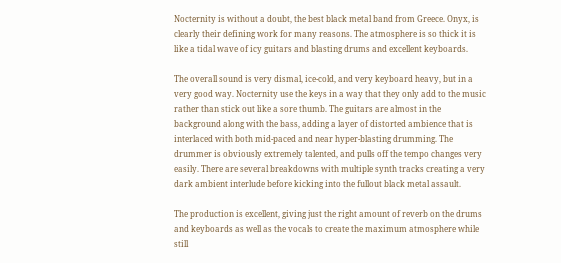Nocternity is without a doubt, the best black metal band from Greece. Onyx, is clearly their defining work for many reasons. The atmosphere is so thick it is like a tidal wave of icy guitars and blasting drums and excellent keyboards.

The overall sound is very dismal, ice-cold, and very keyboard heavy, but in a very good way. Nocternity use the keys in a way that they only add to the music rather than stick out like a sore thumb. The guitars are almost in the background along with the bass, adding a layer of distorted ambience that is interlaced with both mid-paced and near hyper-blasting drumming. The drummer is obviously extremely talented, and pulls off the tempo changes very easily. There are several breakdowns with multiple synth tracks creating a very dark ambient interlude before kicking into the fullout black metal assault.

The production is excellent, giving just the right amount of reverb on the drums and keyboards as well as the vocals to create the maximum atmosphere while still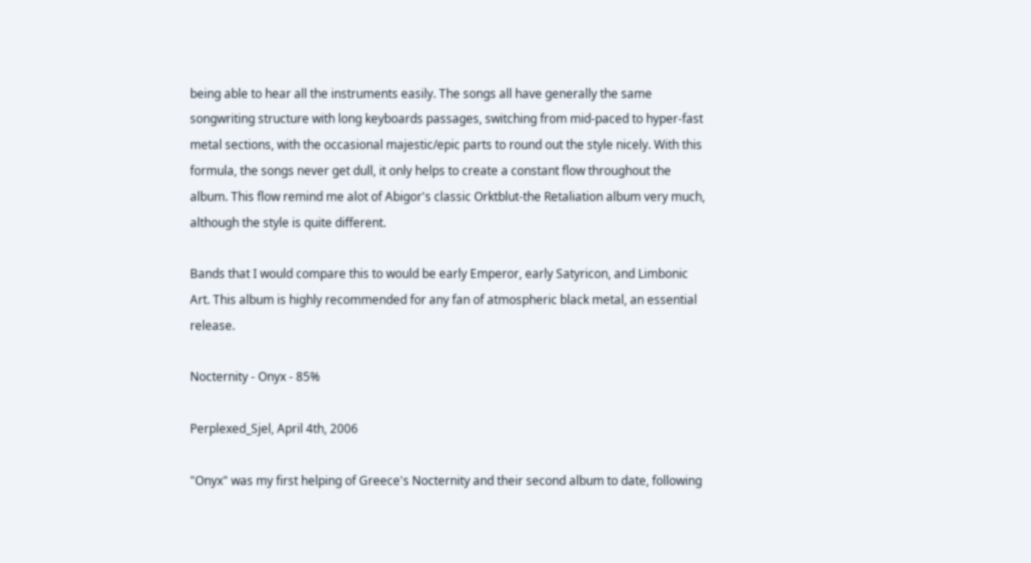being able to hear all the instruments easily. The songs all have generally the same songwriting structure with long keyboards passages, switching from mid-paced to hyper-fast metal sections, with the occasional majestic/epic parts to round out the style nicely. With this formula, the songs never get dull, it only helps to create a constant flow throughout the album. This flow remind me alot of Abigor's classic Orktblut-the Retaliation album very much, although the style is quite different.

Bands that I would compare this to would be early Emperor, early Satyricon, and Limbonic Art. This album is highly recommended for any fan of atmospheric black metal, an essential release.

Nocternity - Onyx - 85%

Perplexed_Sjel, April 4th, 2006

"Onyx" was my first helping of Greece's Nocternity and their second album to date, following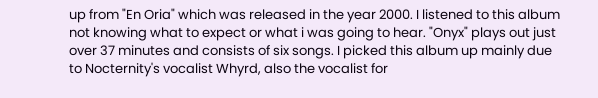up from "En Oria" which was released in the year 2000. I listened to this album not knowing what to expect or what i was going to hear. "Onyx" plays out just over 37 minutes and consists of six songs. I picked this album up mainly due to Nocternity's vocalist Whyrd, also the vocalist for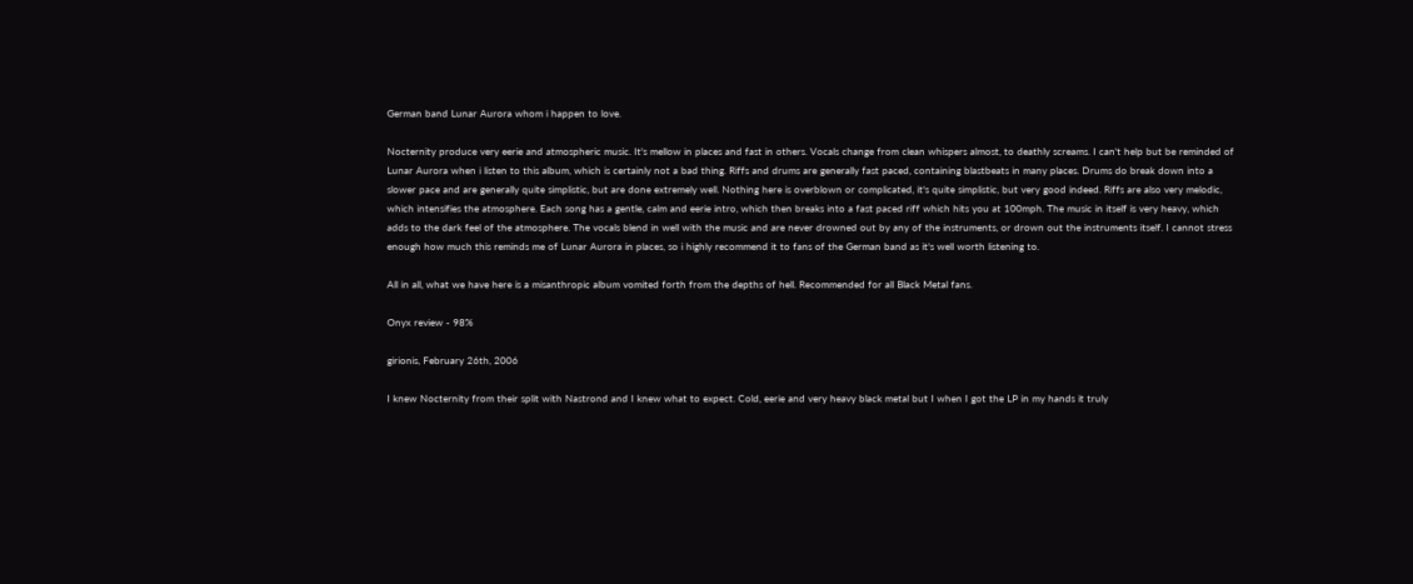German band Lunar Aurora whom i happen to love.

Nocternity produce very eerie and atmospheric music. It's mellow in places and fast in others. Vocals change from clean whispers almost, to deathly screams. I can't help but be reminded of Lunar Aurora when i listen to this album, which is certainly not a bad thing. Riffs and drums are generally fast paced, containing blastbeats in many places. Drums do break down into a slower pace and are generally quite simplistic, but are done extremely well. Nothing here is overblown or complicated, it's quite simplistic, but very good indeed. Riffs are also very melodic, which intensifies the atmosphere. Each song has a gentle, calm and eerie intro, which then breaks into a fast paced riff which hits you at 100mph. The music in itself is very heavy, which adds to the dark feel of the atmosphere. The vocals blend in well with the music and are never drowned out by any of the instruments, or drown out the instruments itself. I cannot stress enough how much this reminds me of Lunar Aurora in places, so i highly recommend it to fans of the German band as it's well worth listening to.

All in all, what we have here is a misanthropic album vomited forth from the depths of hell. Recommended for all Black Metal fans.

Onyx review - 98%

girionis, February 26th, 2006

I knew Nocternity from their split with Nastrond and I knew what to expect. Cold, eerie and very heavy black metal but I when I got the LP in my hands it truly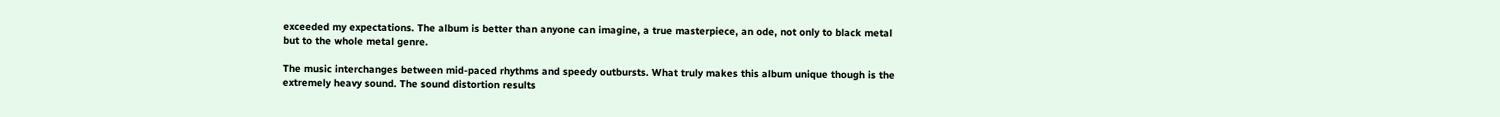exceeded my expectations. The album is better than anyone can imagine, a true masterpiece, an ode, not only to black metal but to the whole metal genre.

The music interchanges between mid-paced rhythms and speedy outbursts. What truly makes this album unique though is the extremely heavy sound. The sound distortion results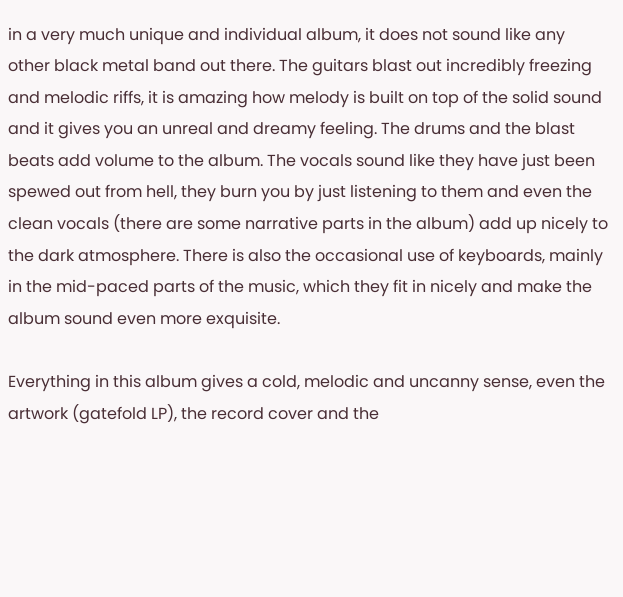in a very much unique and individual album, it does not sound like any other black metal band out there. The guitars blast out incredibly freezing and melodic riffs, it is amazing how melody is built on top of the solid sound and it gives you an unreal and dreamy feeling. The drums and the blast beats add volume to the album. The vocals sound like they have just been spewed out from hell, they burn you by just listening to them and even the clean vocals (there are some narrative parts in the album) add up nicely to the dark atmosphere. There is also the occasional use of keyboards, mainly in the mid-paced parts of the music, which they fit in nicely and make the album sound even more exquisite.

Everything in this album gives a cold, melodic and uncanny sense, even the artwork (gatefold LP), the record cover and the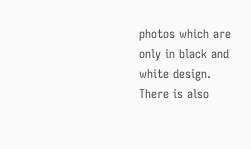photos which are only in black and white design. There is also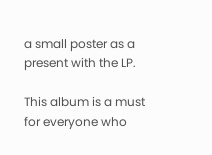a small poster as a present with the LP.

This album is a must for everyone who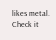likes metal. Check it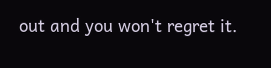out and you won't regret it.